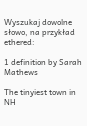Wyszukaj dowolne słowo, na przykład ethered:

1 definition by Sarah Mathews

The tinyiest town in NH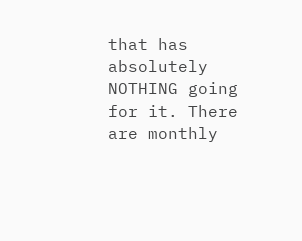that has absolutely NOTHING going for it. There are monthly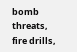bomb threats, fire drills,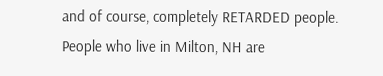and of course, completely RETARDED people.
People who live in Milton, NH are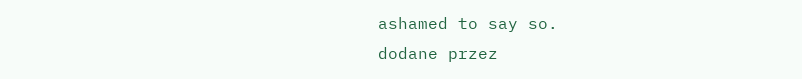ashamed to say so.
dodane przez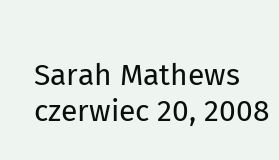Sarah Mathews czerwiec 20, 2008